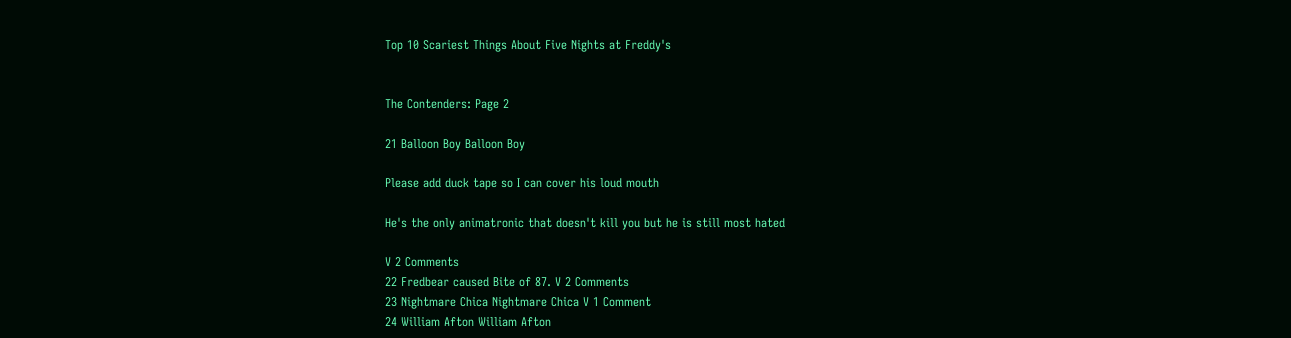Top 10 Scariest Things About Five Nights at Freddy's


The Contenders: Page 2

21 Balloon Boy Balloon Boy

Please add duck tape so I can cover his loud mouth

He's the only animatronic that doesn't kill you but he is still most hated

V 2 Comments
22 Fredbear caused Bite of 87. V 2 Comments
23 Nightmare Chica Nightmare Chica V 1 Comment
24 William Afton William Afton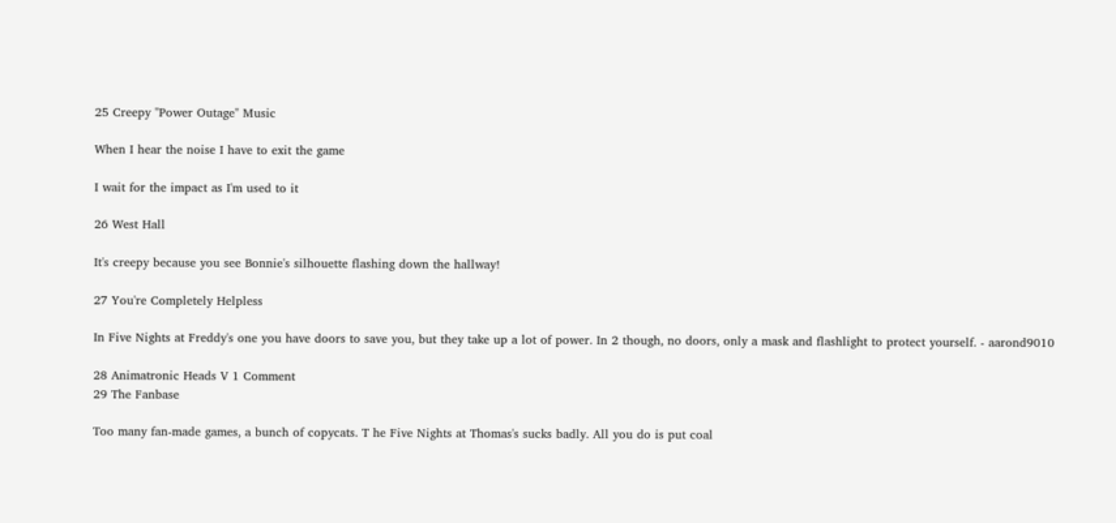25 Creepy "Power Outage" Music

When I hear the noise I have to exit the game

I wait for the impact as I'm used to it

26 West Hall

It's creepy because you see Bonnie's silhouette flashing down the hallway!

27 You're Completely Helpless

In Five Nights at Freddy's one you have doors to save you, but they take up a lot of power. In 2 though, no doors, only a mask and flashlight to protect yourself. - aarond9010

28 Animatronic Heads V 1 Comment
29 The Fanbase

Too many fan-made games, a bunch of copycats. T he Five Nights at Thomas's sucks badly. All you do is put coal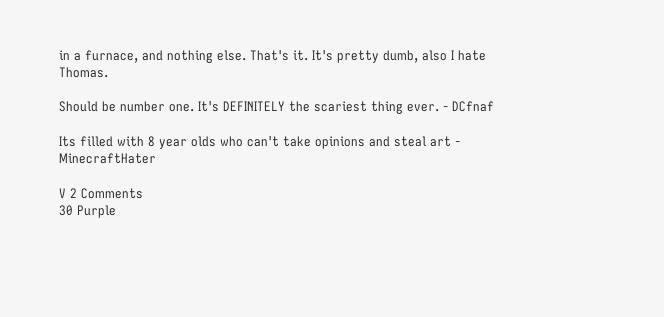in a furnace, and nothing else. That's it. It's pretty dumb, also I hate Thomas.

Should be number one. It's DEFINITELY the scariest thing ever. - DCfnaf

Its filled with 8 year olds who can't take opinions and steal art - MinecraftHater

V 2 Comments
30 Purple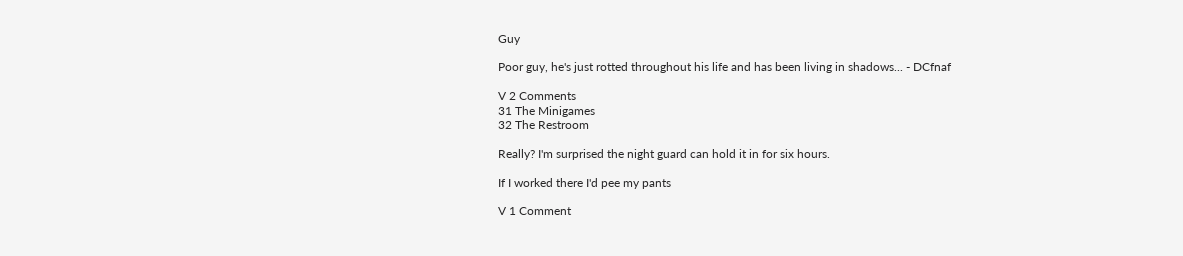Guy

Poor guy, he's just rotted throughout his life and has been living in shadows... - DCfnaf

V 2 Comments
31 The Minigames
32 The Restroom

Really? I'm surprised the night guard can hold it in for six hours.

If I worked there I'd pee my pants

V 1 Comment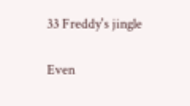33 Freddy's jingle

Even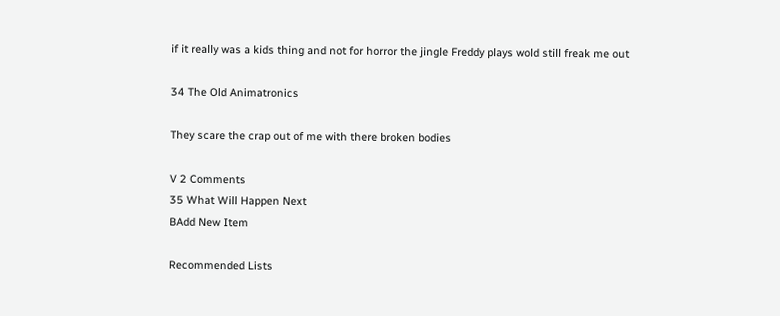if it really was a kids thing and not for horror the jingle Freddy plays wold still freak me out

34 The Old Animatronics

They scare the crap out of me with there broken bodies

V 2 Comments
35 What Will Happen Next
BAdd New Item

Recommended Lists